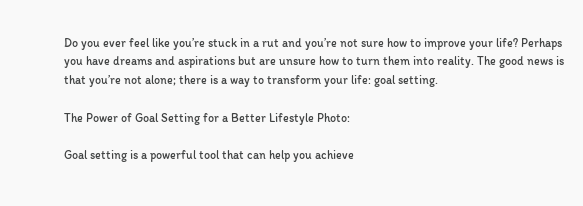Do you ever feel like you’re stuck in a rut and you’re not sure how to improve your life? Perhaps you have dreams and aspirations but are unsure how to turn them into reality. The good news is that you’re not alone; there is a way to transform your life: goal setting.

The Power of Goal Setting for a Better Lifestyle Photo:

Goal setting is a powerful tool that can help you achieve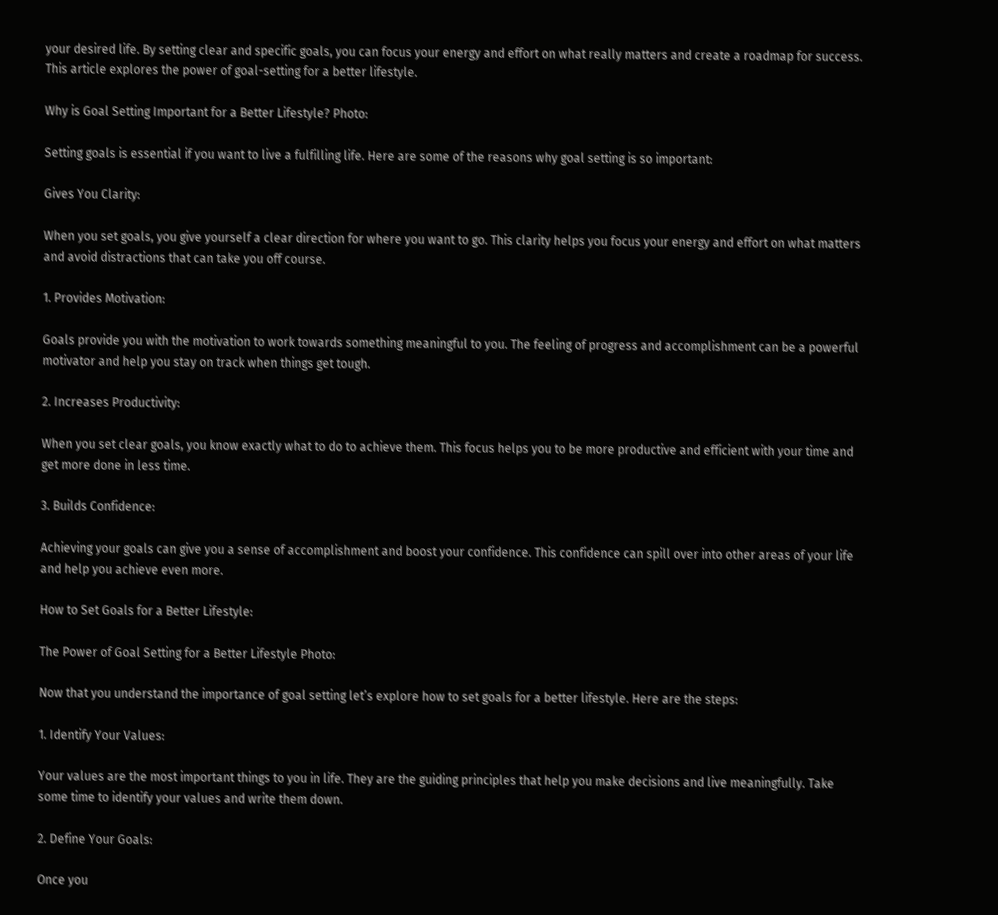your desired life. By setting clear and specific goals, you can focus your energy and effort on what really matters and create a roadmap for success. This article explores the power of goal-setting for a better lifestyle.

Why is Goal Setting Important for a Better Lifestyle? Photo:

Setting goals is essential if you want to live a fulfilling life. Here are some of the reasons why goal setting is so important:

Gives You Clarity:

When you set goals, you give yourself a clear direction for where you want to go. This clarity helps you focus your energy and effort on what matters and avoid distractions that can take you off course.

1. Provides Motivation:

Goals provide you with the motivation to work towards something meaningful to you. The feeling of progress and accomplishment can be a powerful motivator and help you stay on track when things get tough.

2. Increases Productivity:

When you set clear goals, you know exactly what to do to achieve them. This focus helps you to be more productive and efficient with your time and get more done in less time.

3. Builds Confidence:

Achieving your goals can give you a sense of accomplishment and boost your confidence. This confidence can spill over into other areas of your life and help you achieve even more.

How to Set Goals for a Better Lifestyle:

The Power of Goal Setting for a Better Lifestyle Photo:

Now that you understand the importance of goal setting let’s explore how to set goals for a better lifestyle. Here are the steps:

1. Identify Your Values:

Your values are the most important things to you in life. They are the guiding principles that help you make decisions and live meaningfully. Take some time to identify your values and write them down.

2. Define Your Goals:

Once you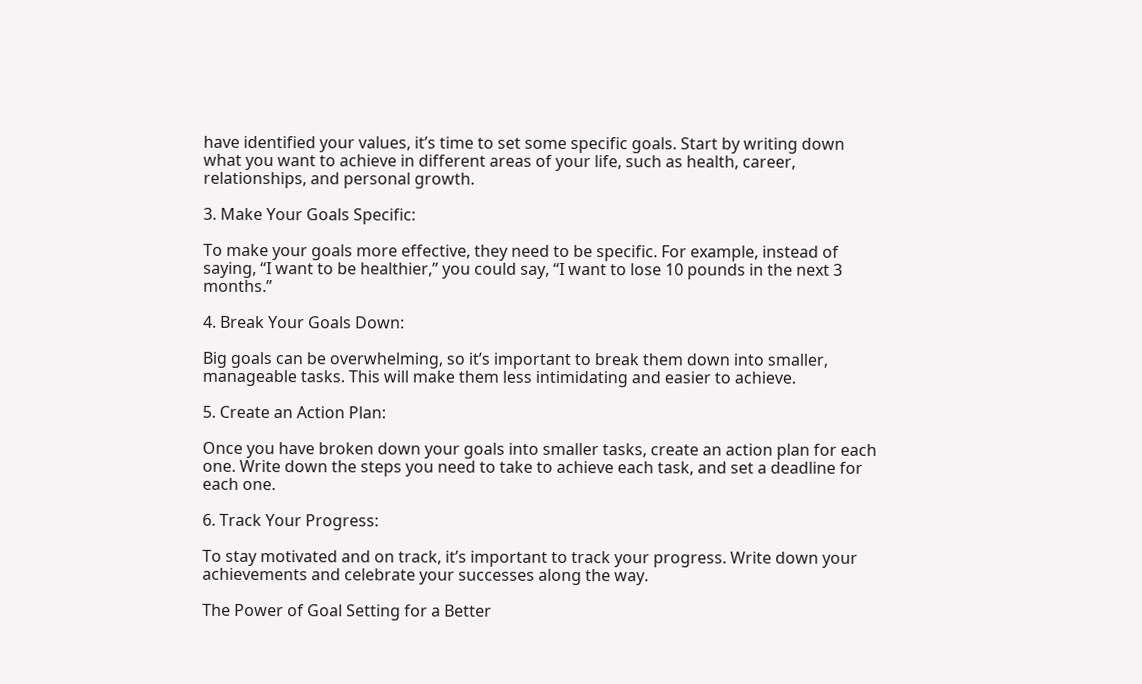have identified your values, it’s time to set some specific goals. Start by writing down what you want to achieve in different areas of your life, such as health, career, relationships, and personal growth.

3. Make Your Goals Specific:

To make your goals more effective, they need to be specific. For example, instead of saying, “I want to be healthier,” you could say, “I want to lose 10 pounds in the next 3 months.”

4. Break Your Goals Down:

Big goals can be overwhelming, so it’s important to break them down into smaller, manageable tasks. This will make them less intimidating and easier to achieve.

5. Create an Action Plan:

Once you have broken down your goals into smaller tasks, create an action plan for each one. Write down the steps you need to take to achieve each task, and set a deadline for each one.

6. Track Your Progress:

To stay motivated and on track, it’s important to track your progress. Write down your achievements and celebrate your successes along the way.

The Power of Goal Setting for a Better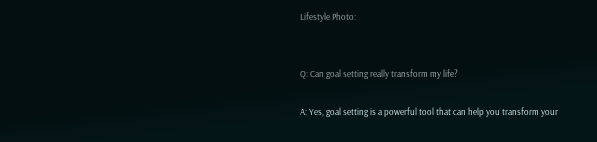Lifestyle Photo:


Q: Can goal setting really transform my life?

A: Yes, goal setting is a powerful tool that can help you transform your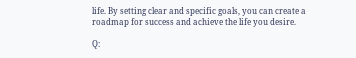life. By setting clear and specific goals, you can create a roadmap for success and achieve the life you desire.

Q: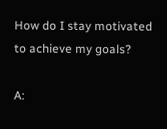How do I stay motivated to achieve my goals?

A: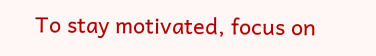To stay motivated, focus on